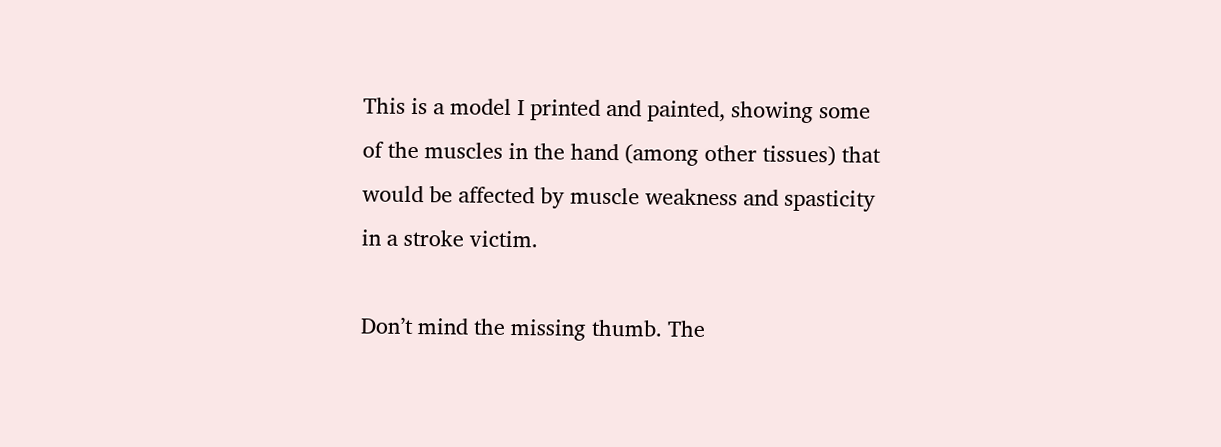This is a model I printed and painted, showing some of the muscles in the hand (among other tissues) that would be affected by muscle weakness and spasticity in a stroke victim.

Don’t mind the missing thumb. The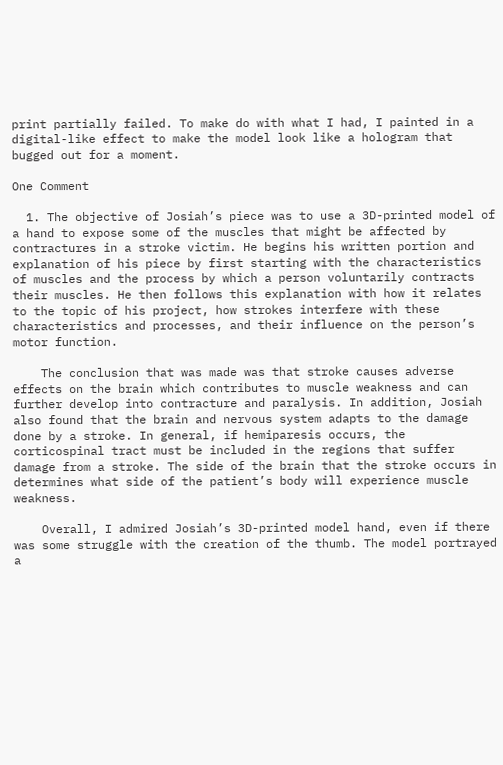print partially failed. To make do with what I had, I painted in a digital-like effect to make the model look like a hologram that bugged out for a moment.

One Comment

  1. The objective of Josiah’s piece was to use a 3D-printed model of a hand to expose some of the muscles that might be affected by contractures in a stroke victim. He begins his written portion and explanation of his piece by first starting with the characteristics of muscles and the process by which a person voluntarily contracts their muscles. He then follows this explanation with how it relates to the topic of his project, how strokes interfere with these characteristics and processes, and their influence on the person’s motor function.

    The conclusion that was made was that stroke causes adverse effects on the brain which contributes to muscle weakness and can further develop into contracture and paralysis. In addition, Josiah also found that the brain and nervous system adapts to the damage done by a stroke. In general, if hemiparesis occurs, the corticospinal tract must be included in the regions that suffer damage from a stroke. The side of the brain that the stroke occurs in determines what side of the patient’s body will experience muscle weakness.

    Overall, I admired Josiah’s 3D-printed model hand, even if there was some struggle with the creation of the thumb. The model portrayed a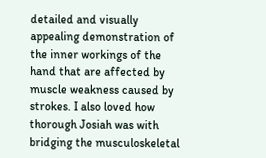detailed and visually appealing demonstration of the inner workings of the hand that are affected by muscle weakness caused by strokes. I also loved how thorough Josiah was with bridging the musculoskeletal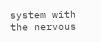system with the nervous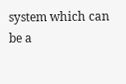system which can be a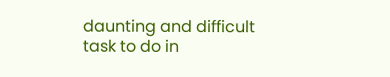daunting and difficult task to do in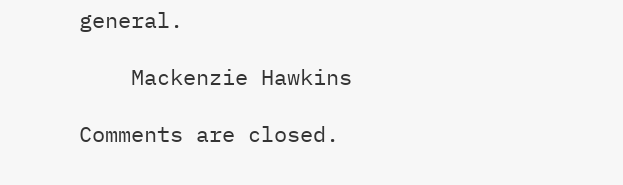general.

    Mackenzie Hawkins

Comments are closed.